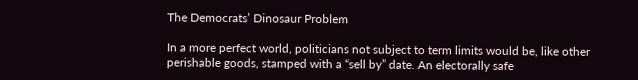The Democrats’ Dinosaur Problem

In a more perfect world, politicians not subject to term limits would be, like other perishable goods, stamped with a “sell by” date. An electorally safe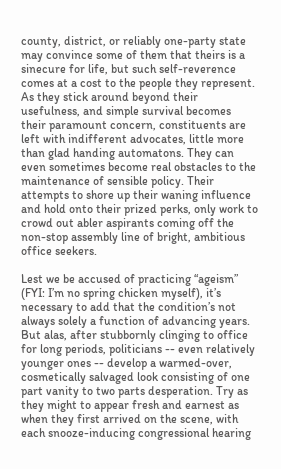county, district, or reliably one-party state may convince some of them that theirs is a sinecure for life, but such self-reverence comes at a cost to the people they represent. As they stick around beyond their usefulness, and simple survival becomes their paramount concern, constituents are left with indifferent advocates, little more than glad handing automatons. They can even sometimes become real obstacles to the maintenance of sensible policy. Their attempts to shore up their waning influence and hold onto their prized perks, only work to crowd out abler aspirants coming off the non-stop assembly line of bright, ambitious office seekers.

Lest we be accused of practicing “ageism” (FYI: I’m no spring chicken myself), it’s necessary to add that the condition’s not always solely a function of advancing years. But alas, after stubbornly clinging to office for long periods, politicians -- even relatively younger ones -- develop a warmed-over, cosmetically salvaged look consisting of one part vanity to two parts desperation. Try as they might to appear fresh and earnest as when they first arrived on the scene, with each snooze-inducing congressional hearing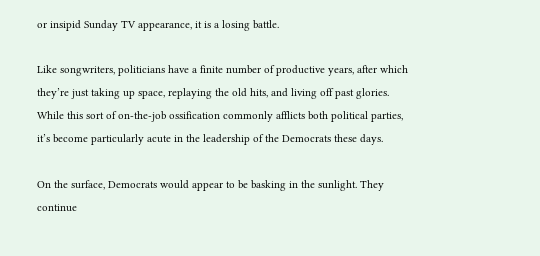or insipid Sunday TV appearance, it is a losing battle.

Like songwriters, politicians have a finite number of productive years, after which they’re just taking up space, replaying the old hits, and living off past glories. While this sort of on-the-job ossification commonly afflicts both political parties, it’s become particularly acute in the leadership of the Democrats these days.

On the surface, Democrats would appear to be basking in the sunlight. They continue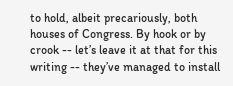to hold, albeit precariously, both houses of Congress. By hook or by crook -- let’s leave it at that for this writing -- they’ve managed to install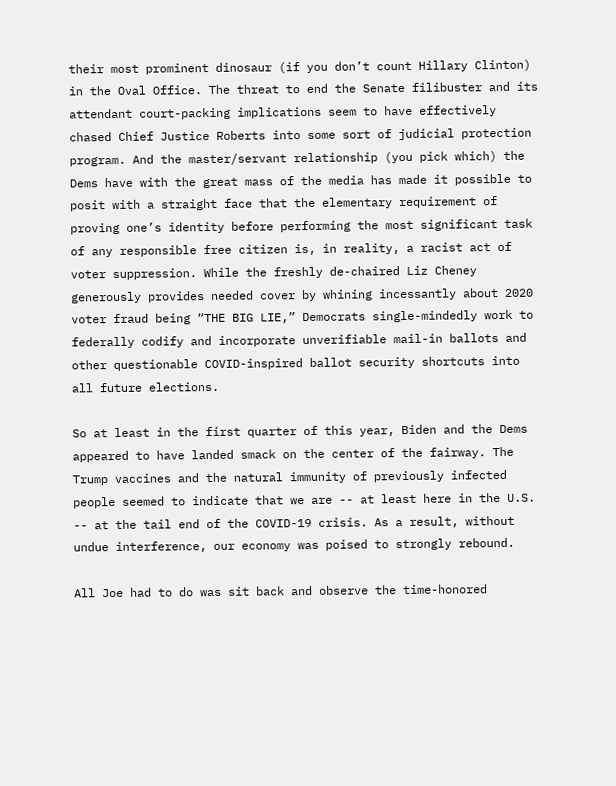their most prominent dinosaur (if you don’t count Hillary Clinton) in the Oval Office. The threat to end the Senate filibuster and its attendant court-packing implications seem to have effectively chased Chief Justice Roberts into some sort of judicial protection program. And the master/servant relationship (you pick which) the Dems have with the great mass of the media has made it possible to posit with a straight face that the elementary requirement of proving one’s identity before performing the most significant task of any responsible free citizen is, in reality, a racist act of voter suppression. While the freshly de-chaired Liz Cheney generously provides needed cover by whining incessantly about 2020 voter fraud being “THE BIG LIE,” Democrats single-mindedly work to federally codify and incorporate unverifiable mail-in ballots and other questionable COVID-inspired ballot security shortcuts into all future elections.

So at least in the first quarter of this year, Biden and the Dems appeared to have landed smack on the center of the fairway. The Trump vaccines and the natural immunity of previously infected people seemed to indicate that we are -- at least here in the U.S. -- at the tail end of the COVID-19 crisis. As a result, without undue interference, our economy was poised to strongly rebound.

All Joe had to do was sit back and observe the time-honored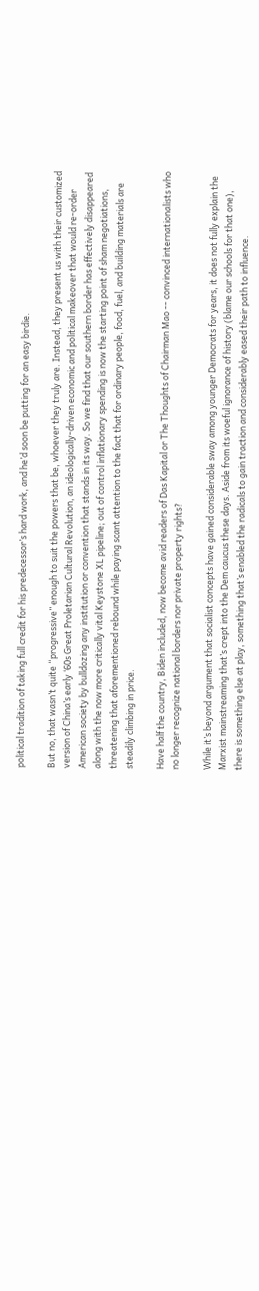political tradition of taking full credit for his predecessor’s hard work, and he’d soon be putting for an easy birdie.

But no, that wasn’t quite “progressive” enough to suit the powers that be, whoever they truly are. Instead, they present us with their customized version of China’s early ‘60s Great Proletarian Cultural Revolution, an ideologically-driven economic and political makeover that would re-order American society by bulldozing any institution or convention that stands in its way. So we find that our southern border has effectively disappeared along with the now more critically vital Keystone XL pipeline; out of control inflationary spending is now the starting point of sham negotiations, threatening that aforementioned rebound while paying scant attention to the fact that for ordinary people, food, fuel, and building materials are steadily climbing in price.

Have half the country, Biden included, now become avid readers of Das Kapital or The Thoughts of Chairman Mao -- convinced internationalists who no longer recognize national borders nor private property rights?

While it’s beyond argument that socialist concepts have gained considerable sway among younger Democrats for years, it does not fully explain the Marxist mainstreaming that’s crept into the Dem caucus these days. Aside from its woeful ignorance of history (blame our schools for that one), there is something else at play, something that’s enabled the radicals to gain traction and considerably eased their path to influence.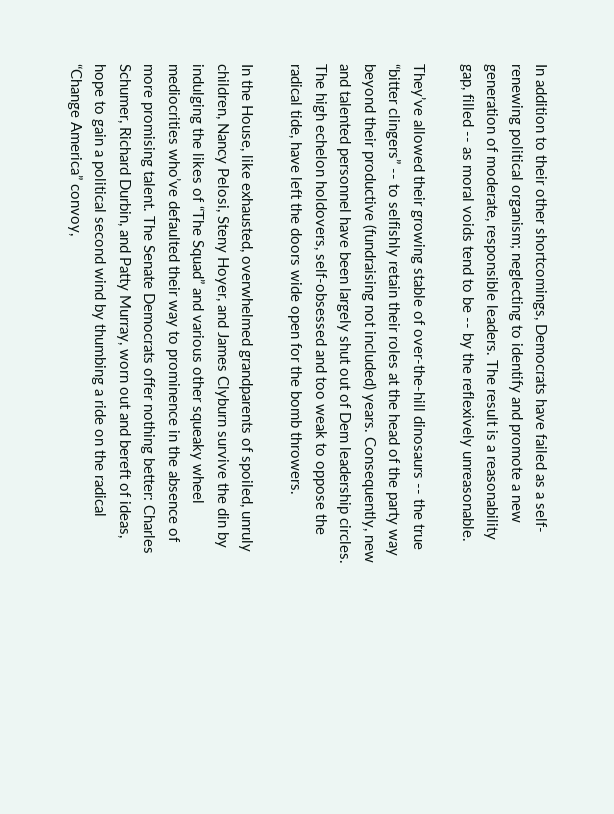In addition to their other shortcomings, Democrats have failed as a self-renewing political organism; neglecting to identify and promote a new generation of moderate, responsible leaders. The result is a reasonability gap, filled -- as moral voids tend to be -- by the reflexively unreasonable.

They’ve allowed their growing stable of over-the-hill dinosaurs -- the true “bitter clingers” -- to selfishly retain their roles at the head of the party way beyond their productive (fundraising not included) years. Consequently, new and talented personnel have been largely shut out of Dem leadership circles. The high echelon holdovers, self-obsessed and too weak to oppose the radical tide, have left the doors wide open for the bomb throwers.

In the House, like exhausted, overwhelmed grandparents of spoiled, unruly children, Nancy Pelosi, Steny Hoyer, and James Clyburn survive the din by indulging the likes of “The Squad” and various other squeaky wheel mediocrities who’ve defaulted their way to prominence in the absence of more promising talent. The Senate Democrats offer nothing better: Charles Schumer, Richard Durbin, and Patty Murray, worn out and bereft of ideas, hope to gain a political second wind by thumbing a ride on the radical “Change America” convoy,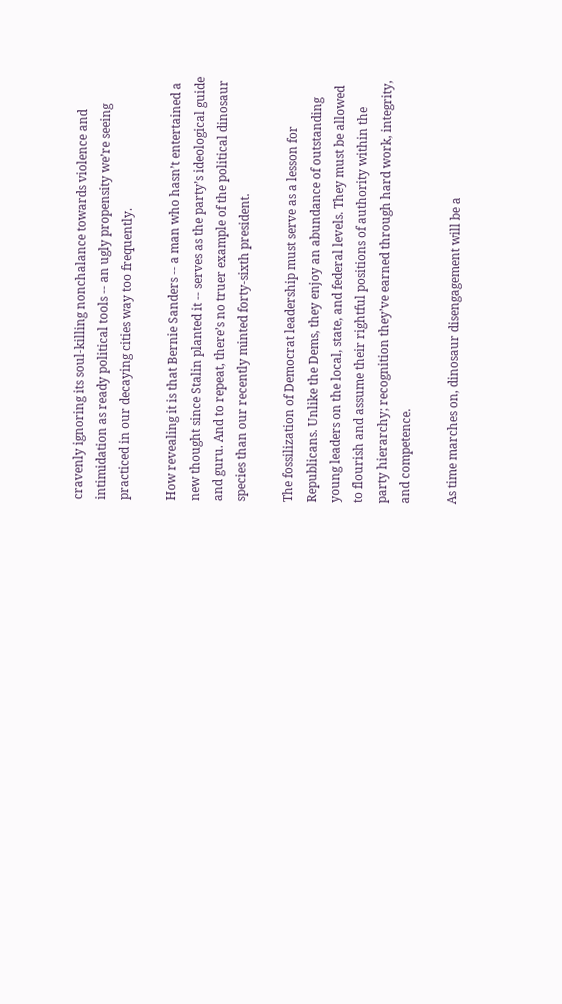cravenly ignoring its soul-killing nonchalance towards violence and intimidation as ready political tools -- an ugly propensity we’re seeing practiced in our decaying cities way too frequently.

How revealing it is that Bernie Sanders -- a man who hasn’t entertained a new thought since Stalin planted it -- serves as the party’s ideological guide and guru. And to repeat, there’s no truer example of the political dinosaur species than our recently minted forty-sixth president.

The fossilization of Democrat leadership must serve as a lesson for Republicans. Unlike the Dems, they enjoy an abundance of outstanding young leaders on the local, state, and federal levels. They must be allowed to flourish and assume their rightful positions of authority within the party hierarchy; recognition they’ve earned through hard work, integrity, and competence.

As time marches on, dinosaur disengagement will be a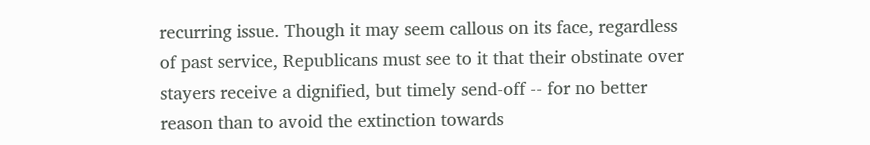recurring issue. Though it may seem callous on its face, regardless of past service, Republicans must see to it that their obstinate over stayers receive a dignified, but timely send-off -- for no better reason than to avoid the extinction towards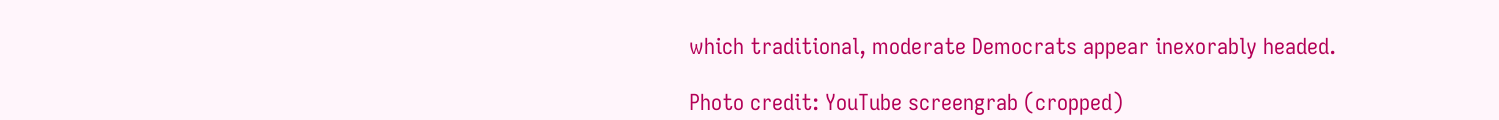which traditional, moderate Democrats appear inexorably headed.

Photo credit: YouTube screengrab (cropped)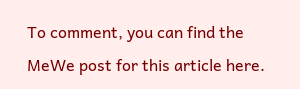To comment, you can find the MeWe post for this article here.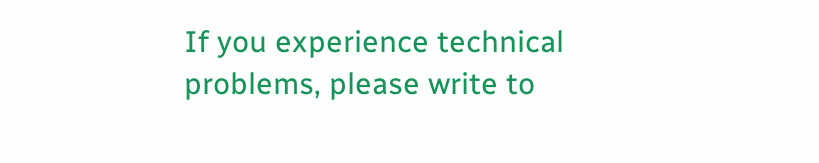If you experience technical problems, please write to